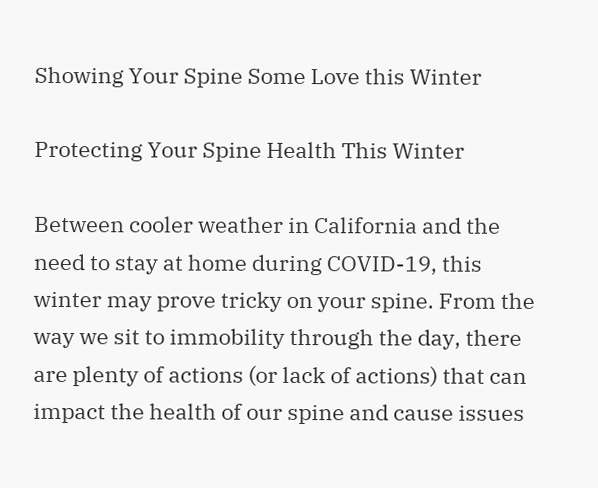Showing Your Spine Some Love this Winter

Protecting Your Spine Health This Winter

Between cooler weather in California and the need to stay at home during COVID-19, this winter may prove tricky on your spine. From the way we sit to immobility through the day, there are plenty of actions (or lack of actions) that can impact the health of our spine and cause issues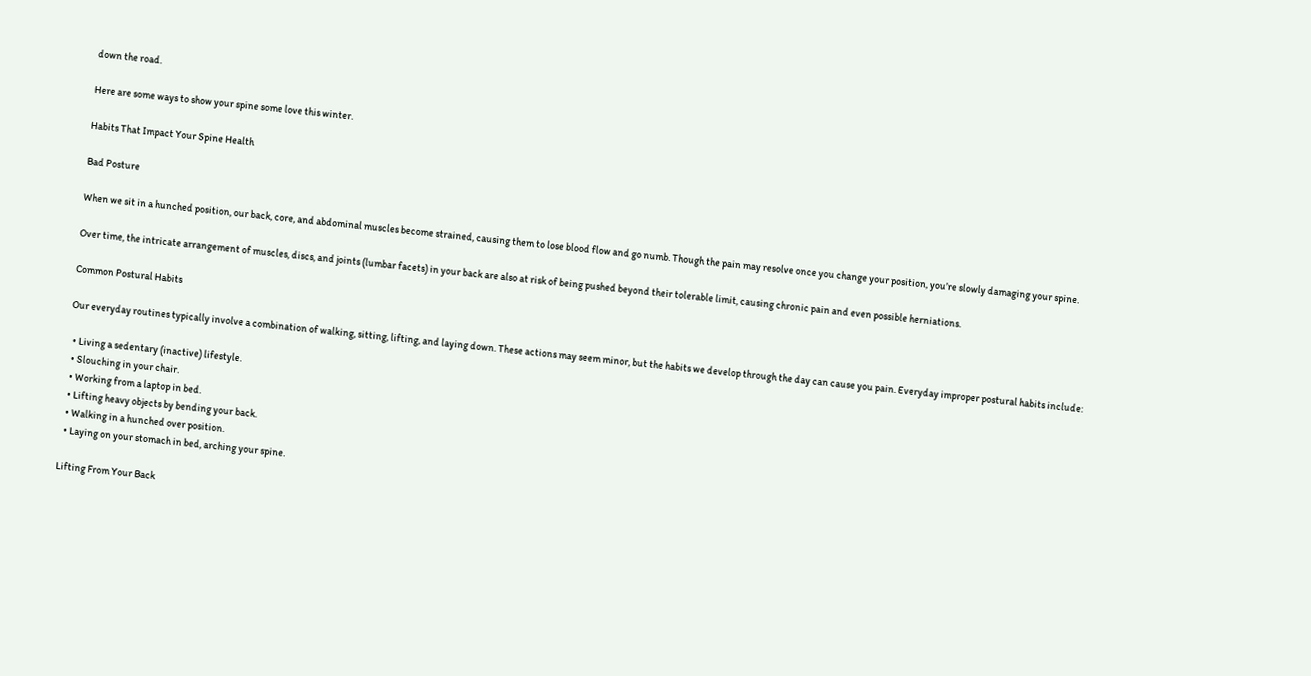down the road.

Here are some ways to show your spine some love this winter.

Habits That Impact Your Spine Health

Bad Posture

When we sit in a hunched position, our back, core, and abdominal muscles become strained, causing them to lose blood flow and go numb. Though the pain may resolve once you change your position, you’re slowly damaging your spine.

Over time, the intricate arrangement of muscles, discs, and joints (lumbar facets) in your back are also at risk of being pushed beyond their tolerable limit, causing chronic pain and even possible herniations.

Common Postural Habits

Our everyday routines typically involve a combination of walking, sitting, lifting, and laying down. These actions may seem minor, but the habits we develop through the day can cause you pain. Everyday improper postural habits include:

  • Living a sedentary (inactive) lifestyle.
  • Slouching in your chair.
  • Working from a laptop in bed.
  • Lifting heavy objects by bending your back.
  • Walking in a hunched over position.
  • Laying on your stomach in bed, arching your spine.

Lifting From Your Back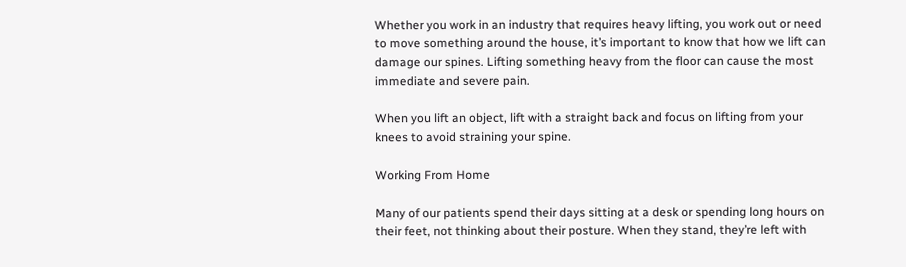Whether you work in an industry that requires heavy lifting, you work out or need to move something around the house, it’s important to know that how we lift can damage our spines. Lifting something heavy from the floor can cause the most immediate and severe pain.

When you lift an object, lift with a straight back and focus on lifting from your knees to avoid straining your spine.

Working From Home

Many of our patients spend their days sitting at a desk or spending long hours on their feet, not thinking about their posture. When they stand, they’re left with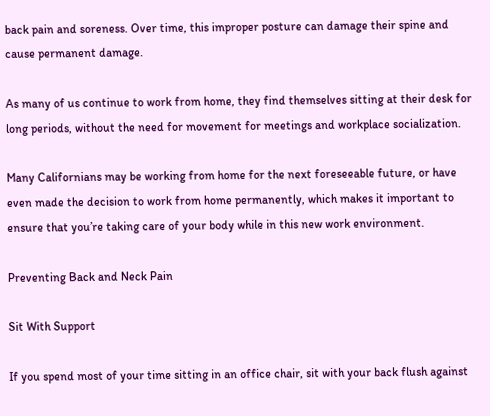back pain and soreness. Over time, this improper posture can damage their spine and cause permanent damage.

As many of us continue to work from home, they find themselves sitting at their desk for long periods, without the need for movement for meetings and workplace socialization.

Many Californians may be working from home for the next foreseeable future, or have even made the decision to work from home permanently, which makes it important to ensure that you’re taking care of your body while in this new work environment.

Preventing Back and Neck Pain

Sit With Support

If you spend most of your time sitting in an office chair, sit with your back flush against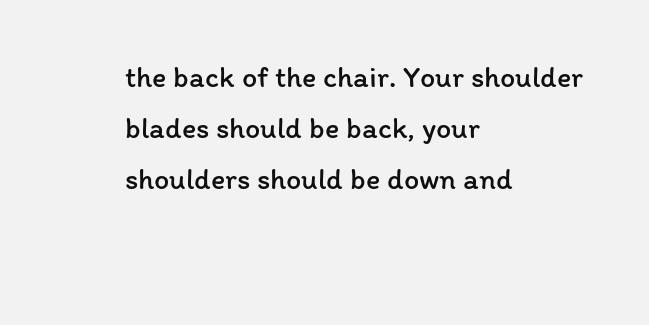the back of the chair. Your shoulder blades should be back, your shoulders should be down and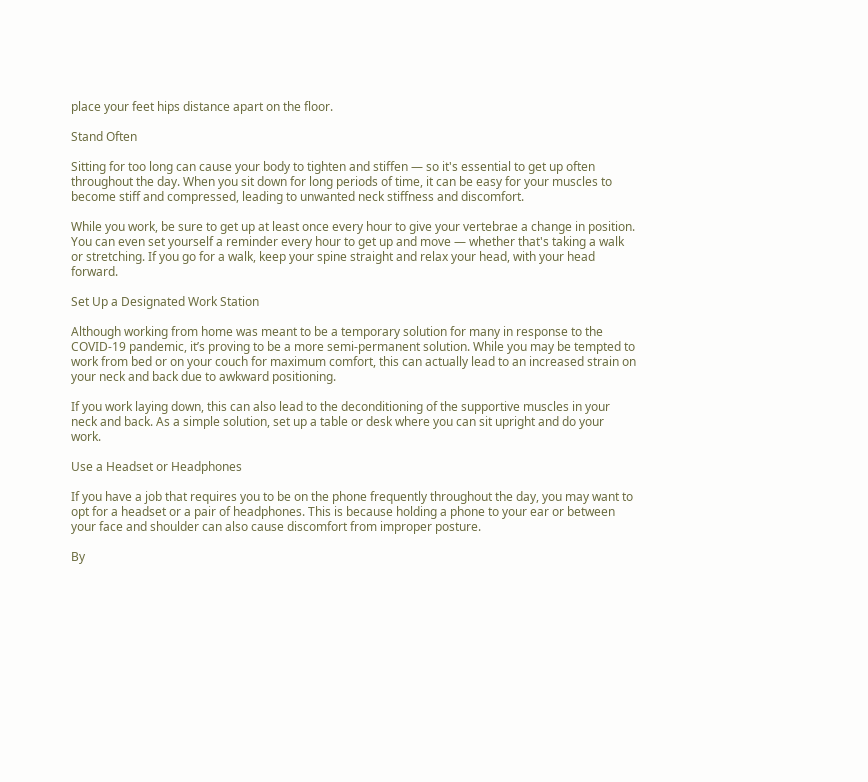place your feet hips distance apart on the floor.

Stand Often

Sitting for too long can cause your body to tighten and stiffen — so it's essential to get up often throughout the day. When you sit down for long periods of time, it can be easy for your muscles to become stiff and compressed, leading to unwanted neck stiffness and discomfort.

While you work, be sure to get up at least once every hour to give your vertebrae a change in position. You can even set yourself a reminder every hour to get up and move — whether that's taking a walk or stretching. If you go for a walk, keep your spine straight and relax your head, with your head forward.

Set Up a Designated Work Station

Although working from home was meant to be a temporary solution for many in response to the COVID-19 pandemic, it’s proving to be a more semi-permanent solution. While you may be tempted to work from bed or on your couch for maximum comfort, this can actually lead to an increased strain on your neck and back due to awkward positioning.

If you work laying down, this can also lead to the deconditioning of the supportive muscles in your neck and back. As a simple solution, set up a table or desk where you can sit upright and do your work.

Use a Headset or Headphones

If you have a job that requires you to be on the phone frequently throughout the day, you may want to opt for a headset or a pair of headphones. This is because holding a phone to your ear or between your face and shoulder can also cause discomfort from improper posture.

By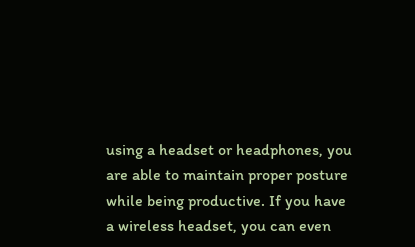using a headset or headphones, you are able to maintain proper posture while being productive. If you have a wireless headset, you can even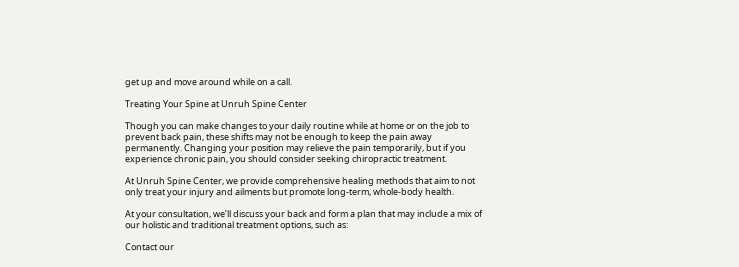get up and move around while on a call.

Treating Your Spine at Unruh Spine Center

Though you can make changes to your daily routine while at home or on the job to prevent back pain, these shifts may not be enough to keep the pain away permanently. Changing your position may relieve the pain temporarily, but if you experience chronic pain, you should consider seeking chiropractic treatment.

At Unruh Spine Center, we provide comprehensive healing methods that aim to not only treat your injury and ailments but promote long-term, whole-body health.

At your consultation, we’ll discuss your back and form a plan that may include a mix of our holistic and traditional treatment options, such as:

Contact our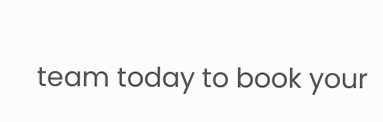team today to book your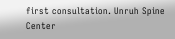first consultation. Unruh Spine Center